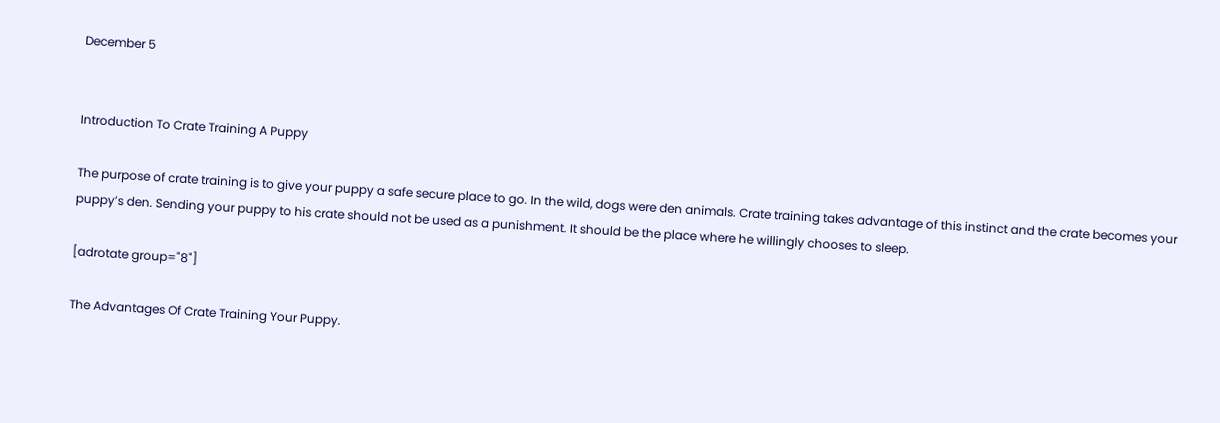December 5


Introduction To Crate Training A Puppy

The purpose of crate training is to give your puppy a safe secure place to go. In the wild, dogs were den animals. Crate training takes advantage of this instinct and the crate becomes your puppy’s den. Sending your puppy to his crate should not be used as a punishment. It should be the place where he willingly chooses to sleep.

[adrotate group="8"]

The Advantages Of Crate Training Your Puppy.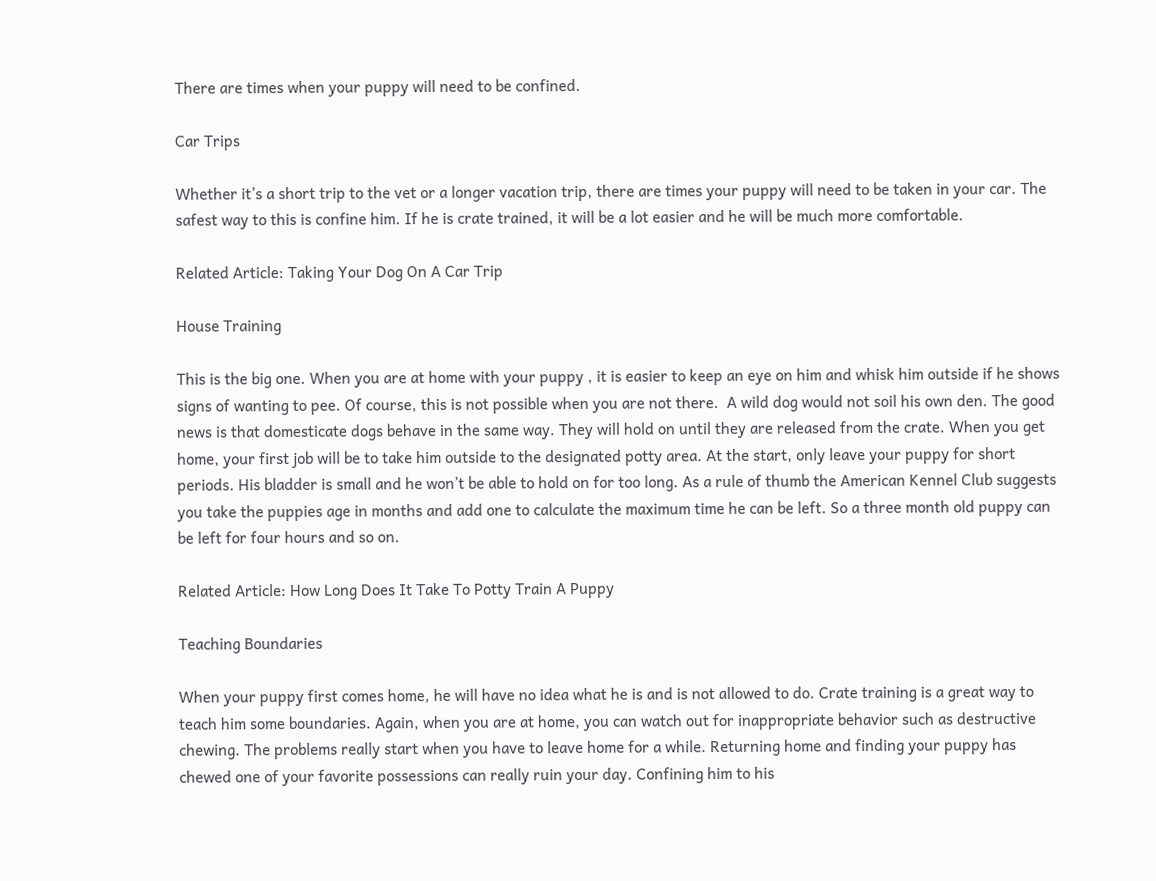There are times when your puppy will need to be confined.

Car Trips

Whether it’s a short trip to the vet or a longer vacation trip, there are times your puppy will need to be taken in your car. The safest way to this is confine him. If he is crate trained, it will be a lot easier and he will be much more comfortable.

Related Article: Taking Your Dog On A Car Trip

House Training

This is the big one. When you are at home with your puppy , it is easier to keep an eye on him and whisk him outside if he shows signs of wanting to pee. Of course, this is not possible when you are not there.  A wild dog would not soil his own den. The good news is that domesticate dogs behave in the same way. They will hold on until they are released from the crate. When you get home, your first job will be to take him outside to the designated potty area. At the start, only leave your puppy for short periods. His bladder is small and he won’t be able to hold on for too long. As a rule of thumb the American Kennel Club suggests you take the puppies age in months and add one to calculate the maximum time he can be left. So a three month old puppy can be left for four hours and so on.

Related Article: How Long Does It Take To Potty Train A Puppy

Teaching Boundaries

When your puppy first comes home, he will have no idea what he is and is not allowed to do. Crate training is a great way to teach him some boundaries. Again, when you are at home, you can watch out for inappropriate behavior such as destructive chewing. The problems really start when you have to leave home for a while. Returning home and finding your puppy has chewed one of your favorite possessions can really ruin your day. Confining him to his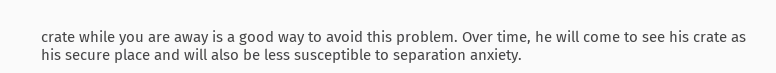crate while you are away is a good way to avoid this problem. Over time, he will come to see his crate as his secure place and will also be less susceptible to separation anxiety.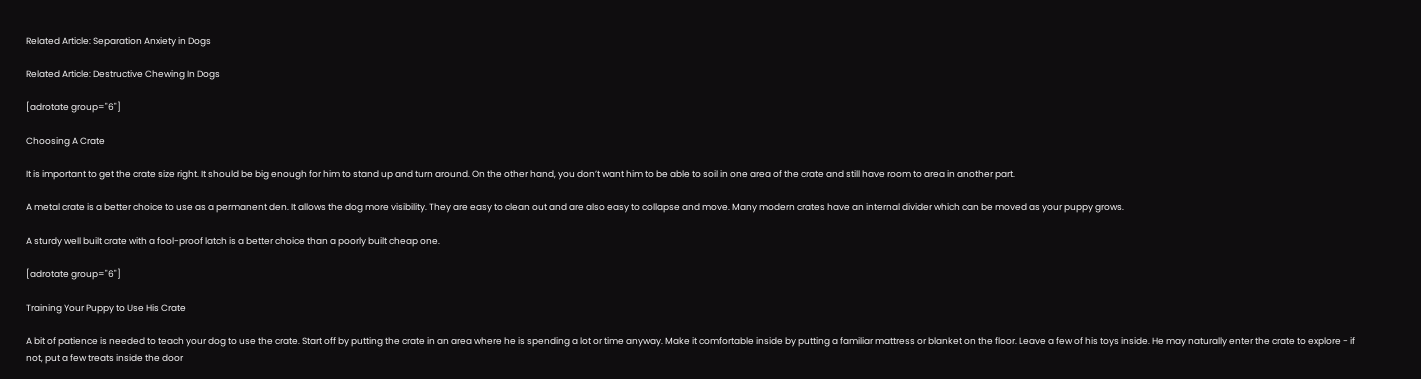Related Article: Separation Anxiety in Dogs

Related Article: Destructive Chewing In Dogs

[adrotate group="6"]

Choosing A Crate

It is important to get the crate size right. It should be big enough for him to stand up and turn around. On the other hand, you don’t want him to be able to soil in one area of the crate and still have room to area in another part.

A metal crate is a better choice to use as a permanent den. It allows the dog more visibility. They are easy to clean out and are also easy to collapse and move. Many modern crates have an internal divider which can be moved as your puppy grows.

A sturdy well built crate with a fool-proof latch is a better choice than a poorly built cheap one.

[adrotate group="6"]

Training Your Puppy to Use His Crate

A bit of patience is needed to teach your dog to use the crate. Start off by putting the crate in an area where he is spending a lot or time anyway. Make it comfortable inside by putting a familiar mattress or blanket on the floor. Leave a few of his toys inside. He may naturally enter the crate to explore - if not, put a few treats inside the door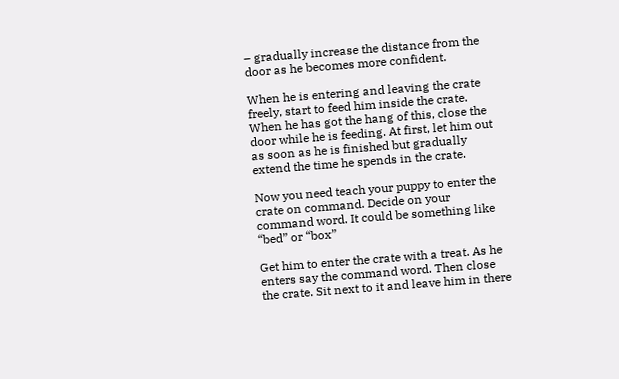– gradually increase the distance from the door as he becomes more confident.

When he is entering and leaving the crate freely, start to feed him inside the crate. When he has got the hang of this, close the door while he is feeding. At first, let him out as soon as he is finished but gradually extend the time he spends in the crate.

Now you need teach your puppy to enter the crate on command. Decide on your command word. It could be something like “bed” or “box”

Get him to enter the crate with a treat. As he enters say the command word. Then close the crate. Sit next to it and leave him in there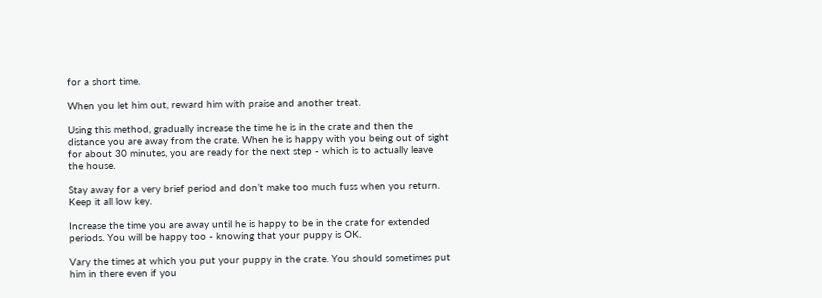for a short time.

When you let him out, reward him with praise and another treat.

Using this method, gradually increase the time he is in the crate and then the distance you are away from the crate. When he is happy with you being out of sight for about 30 minutes, you are ready for the next step - which is to actually leave the house.

Stay away for a very brief period and don’t make too much fuss when you return. Keep it all low key.

Increase the time you are away until he is happy to be in the crate for extended periods. You will be happy too - knowing that your puppy is OK.

Vary the times at which you put your puppy in the crate. You should sometimes put him in there even if you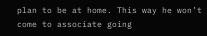plan to be at home. This way he won’t come to associate going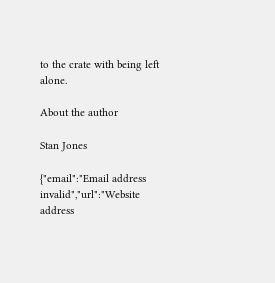to the crate with being left alone.

About the author

Stan Jones

{"email":"Email address invalid","url":"Website address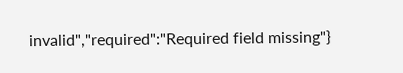invalid","required":"Required field missing"}